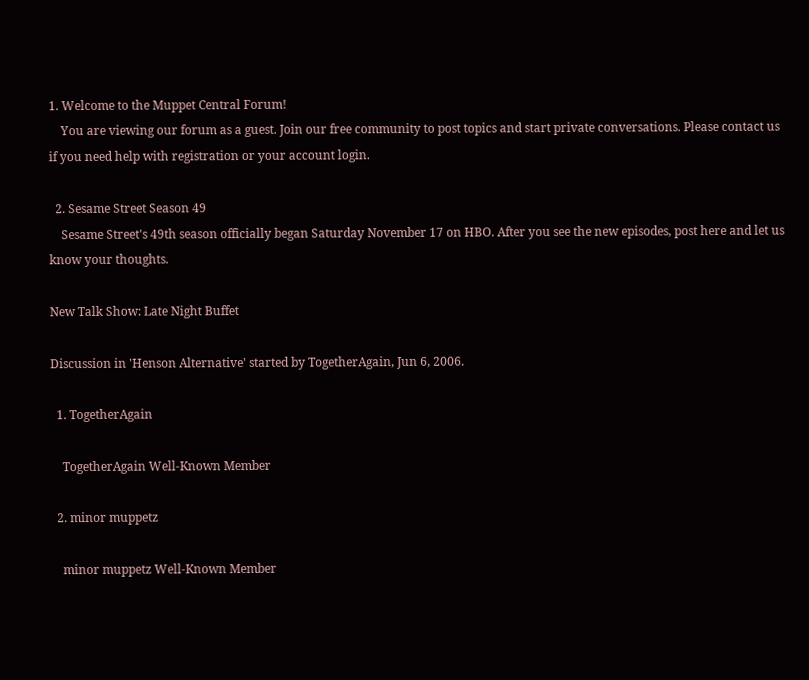1. Welcome to the Muppet Central Forum!
    You are viewing our forum as a guest. Join our free community to post topics and start private conversations. Please contact us if you need help with registration or your account login.

  2. Sesame Street Season 49
    Sesame Street's 49th season officially began Saturday November 17 on HBO. After you see the new episodes, post here and let us know your thoughts.

New Talk Show: Late Night Buffet

Discussion in 'Henson Alternative' started by TogetherAgain, Jun 6, 2006.

  1. TogetherAgain

    TogetherAgain Well-Known Member

  2. minor muppetz

    minor muppetz Well-Known Member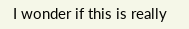I wonder if this is really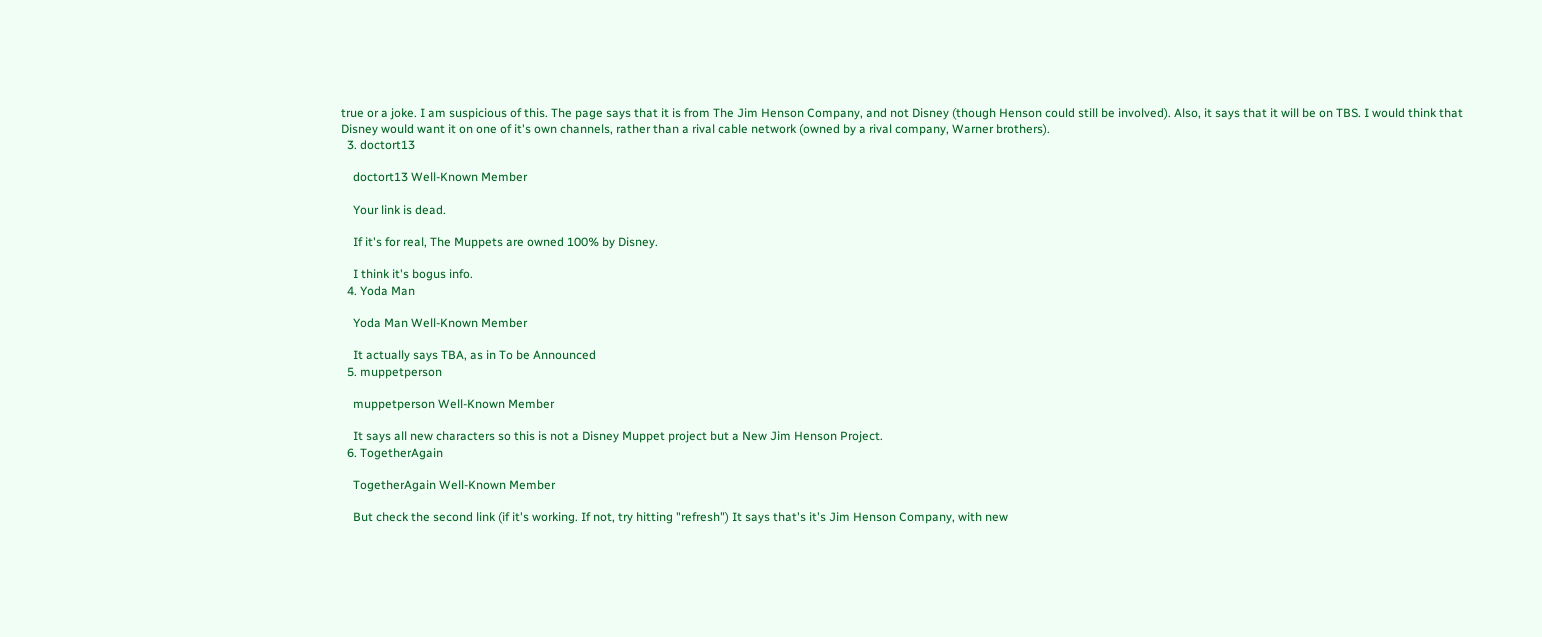true or a joke. I am suspicious of this. The page says that it is from The Jim Henson Company, and not Disney (though Henson could still be involved). Also, it says that it will be on TBS. I would think that Disney would want it on one of it's own channels, rather than a rival cable network (owned by a rival company, Warner brothers).
  3. doctort13

    doctort13 Well-Known Member

    Your link is dead.

    If it's for real, The Muppets are owned 100% by Disney.

    I think it's bogus info.
  4. Yoda Man

    Yoda Man Well-Known Member

    It actually says TBA, as in To be Announced
  5. muppetperson

    muppetperson Well-Known Member

    It says all new characters so this is not a Disney Muppet project but a New Jim Henson Project.
  6. TogetherAgain

    TogetherAgain Well-Known Member

    But check the second link (if it's working. If not, try hitting "refresh") It says that's it's Jim Henson Company, with new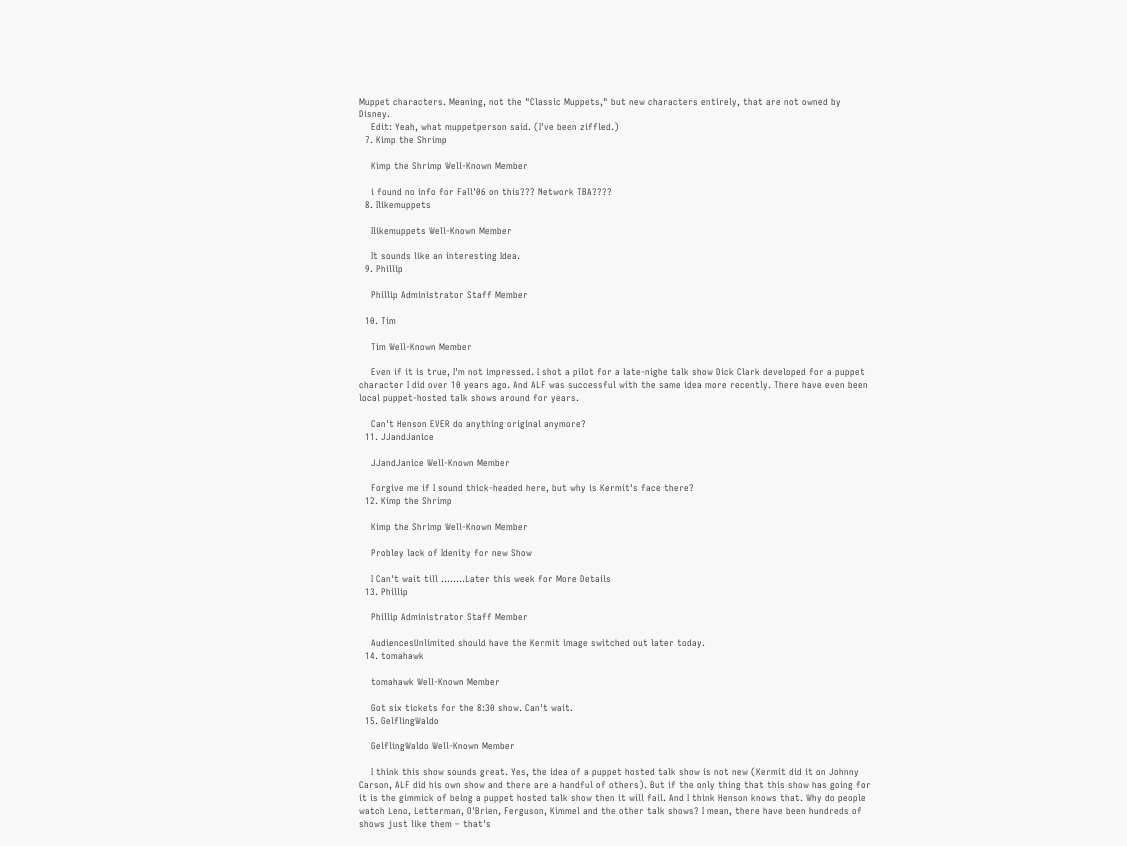Muppet characters. Meaning, not the "Classic Muppets," but new characters entirely, that are not owned by Disney.
    Edit: Yeah, what muppetperson said. (I've been ziffled.)
  7. Kimp the Shrimp

    Kimp the Shrimp Well-Known Member

    i found no info for Fall'06 on this??? Network TBA????
  8. Ilikemuppets

    Ilikemuppets Well-Known Member

    It sounds like an interesting Idea.
  9. Phillip

    Phillip Administrator Staff Member

  10. Tim

    Tim Well-Known Member

    Even if it is true, I'm not impressed. I shot a pilot for a late-nighe talk show Dick Clark developed for a puppet character I did over 10 years ago. And ALF was successful with the same idea more recently. There have even been local puppet-hosted talk shows around for years.

    Can't Henson EVER do anything original anymore?
  11. JJandJanice

    JJandJanice Well-Known Member

    Forgive me if I sound thick-headed here, but why is Kermit's face there?
  12. Kimp the Shrimp

    Kimp the Shrimp Well-Known Member

    Probley lack of Idenity for new Show

    I Can't wait till ........Later this week for More Details
  13. Phillip

    Phillip Administrator Staff Member

    AudiencesUnlimited should have the Kermit image switched out later today.
  14. tomahawk

    tomahawk Well-Known Member

    Got six tickets for the 8:30 show. Can't wait.
  15. GelflingWaldo

    GelflingWaldo Well-Known Member

    I think this show sounds great. Yes, the idea of a puppet hosted talk show is not new (Kermit did it on Johnny Carson, ALF did his own show and there are a handful of others). But if the only thing that this show has going for it is the gimmick of being a puppet hosted talk show then it will fail. And I think Henson knows that. Why do people watch Leno, Letterman, O'Brien, Ferguson, Kimmel and the other talk shows? I mean, there have been hundreds of shows just like them – that's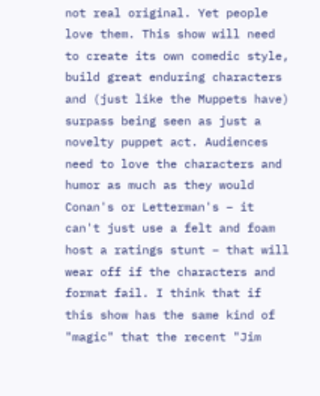not real original. Yet people love them. This show will need to create its own comedic style, build great enduring characters and (just like the Muppets have) surpass being seen as just a novelty puppet act. Audiences need to love the characters and humor as much as they would Conan's or Letterman's – it can't just use a felt and foam host a ratings stunt – that will wear off if the characters and format fail. I think that if this show has the same kind of "magic" that the recent "Jim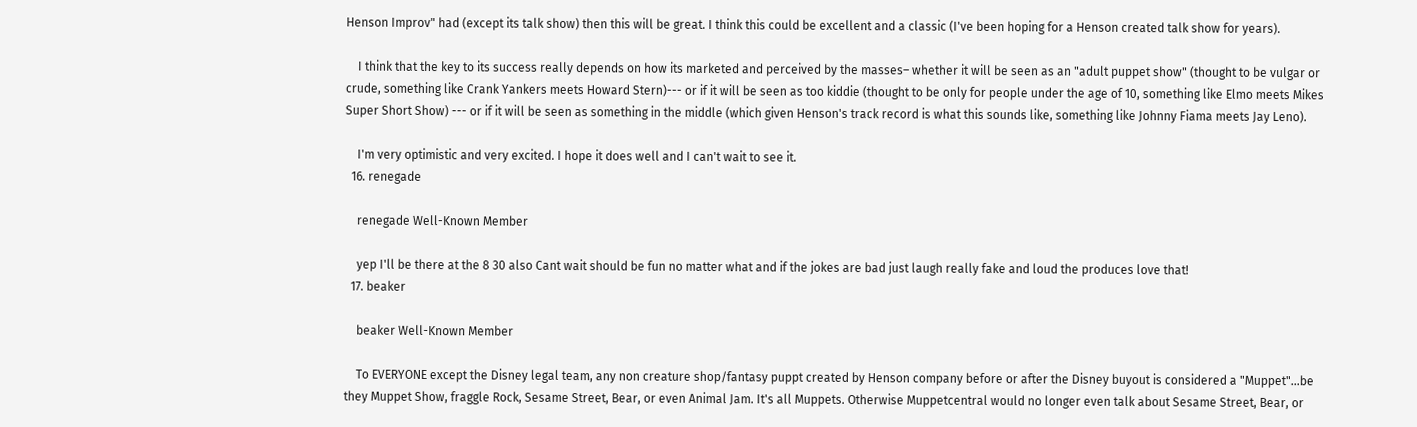Henson Improv" had (except its talk show) then this will be great. I think this could be excellent and a classic (I've been hoping for a Henson created talk show for years).

    I think that the key to its success really depends on how its marketed and perceived by the masses– whether it will be seen as an "adult puppet show" (thought to be vulgar or crude, something like Crank Yankers meets Howard Stern)--- or if it will be seen as too kiddie (thought to be only for people under the age of 10, something like Elmo meets Mikes Super Short Show) --- or if it will be seen as something in the middle (which given Henson's track record is what this sounds like, something like Johnny Fiama meets Jay Leno).

    I'm very optimistic and very excited. I hope it does well and I can't wait to see it.
  16. renegade

    renegade Well-Known Member

    yep I'll be there at the 8 30 also Cant wait should be fun no matter what and if the jokes are bad just laugh really fake and loud the produces love that!
  17. beaker

    beaker Well-Known Member

    To EVERYONE except the Disney legal team, any non creature shop/fantasy puppt created by Henson company before or after the Disney buyout is considered a "Muppet"...be they Muppet Show, fraggle Rock, Sesame Street, Bear, or even Animal Jam. It's all Muppets. Otherwise Muppetcentral would no longer even talk about Sesame Street, Bear, or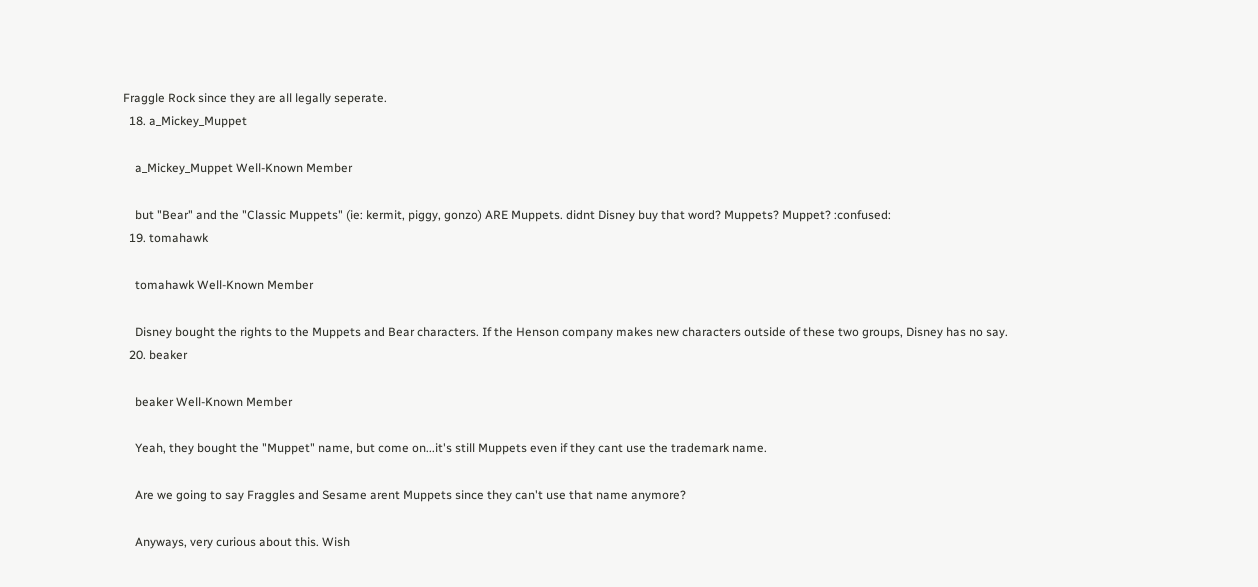Fraggle Rock since they are all legally seperate.
  18. a_Mickey_Muppet

    a_Mickey_Muppet Well-Known Member

    but "Bear" and the "Classic Muppets" (ie: kermit, piggy, gonzo) ARE Muppets. didnt Disney buy that word? Muppets? Muppet? :confused:
  19. tomahawk

    tomahawk Well-Known Member

    Disney bought the rights to the Muppets and Bear characters. If the Henson company makes new characters outside of these two groups, Disney has no say.
  20. beaker

    beaker Well-Known Member

    Yeah, they bought the "Muppet" name, but come on...it's still Muppets even if they cant use the trademark name.

    Are we going to say Fraggles and Sesame arent Muppets since they can't use that name anymore?

    Anyways, very curious about this. Wish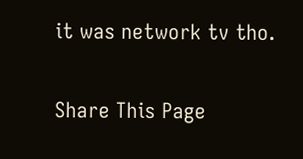it was network tv tho.

Share This Page